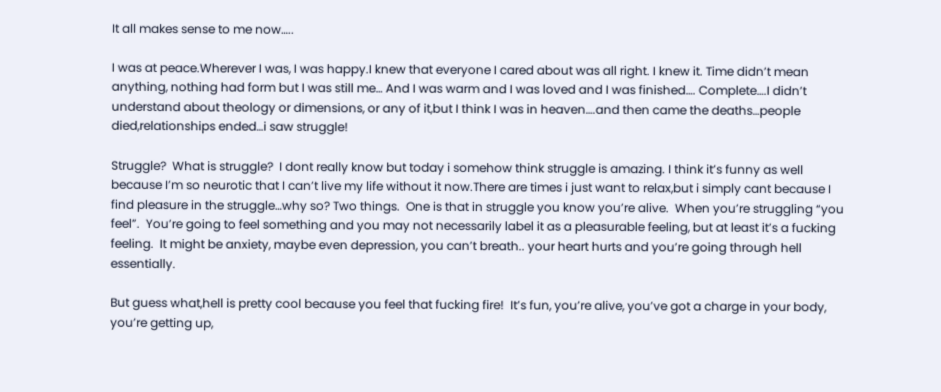It all makes sense to me now…..

I was at peace.Wherever I was, I was happy.I knew that everyone I cared about was all right. I knew it. Time didn’t mean anything, nothing had form but I was still me… And I was warm and I was loved and I was finished…. Complete….I didn’t understand about theology or dimensions, or any of it,but I think I was in heaven….and then came the deaths…people died,relationships ended…i saw struggle!

Struggle?  What is struggle?  I dont really know but today i somehow think struggle is amazing. I think it’s funny as well because I’m so neurotic that I can’t live my life without it now.There are times i just want to relax,but i simply cant because I find pleasure in the struggle…why so? Two things.  One is that in struggle you know you’re alive.  When you’re struggling “you feel”.  You’re going to feel something and you may not necessarily label it as a pleasurable feeling, but at least it’s a fucking feeling.  It might be anxiety, maybe even depression, you can’t breath.. your heart hurts and you’re going through hell essentially.

But guess what,hell is pretty cool because you feel that fucking fire!  It’s fun, you’re alive, you’ve got a charge in your body, you’re getting up,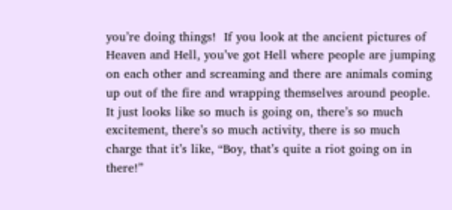you’re doing things!  If you look at the ancient pictures of Heaven and Hell, you’ve got Hell where people are jumping on each other and screaming and there are animals coming up out of the fire and wrapping themselves around people.  It just looks like so much is going on, there’s so much excitement, there’s so much activity, there is so much charge that it’s like, “Boy, that’s quite a riot going on in there!”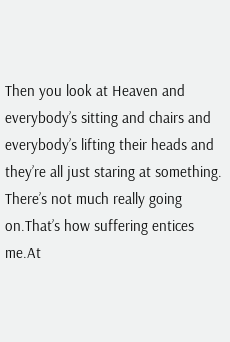Then you look at Heaven and everybody’s sitting and chairs and everybody’s lifting their heads and they’re all just staring at something.  There’s not much really going on.That’s how suffering entices me.At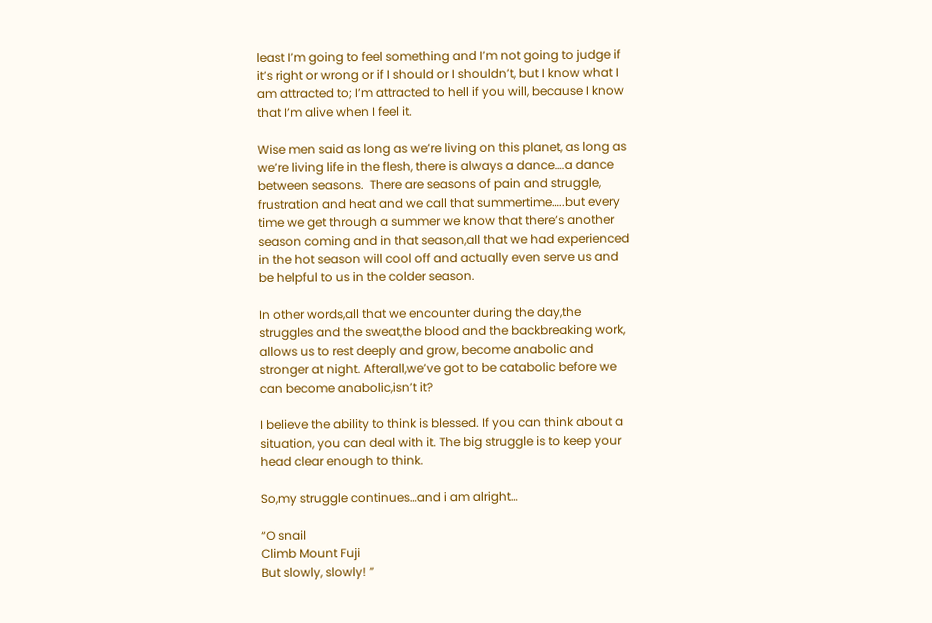least I’m going to feel something and I’m not going to judge if it’s right or wrong or if I should or I shouldn’t, but I know what I am attracted to; I’m attracted to hell if you will, because I know that I’m alive when I feel it.

Wise men said as long as we’re living on this planet, as long as we’re living life in the flesh, there is always a dance….a dance between seasons.  There are seasons of pain and struggle, frustration and heat and we call that summertime…..but every time we get through a summer we know that there’s another season coming and in that season,all that we had experienced in the hot season will cool off and actually even serve us and be helpful to us in the colder season.

In other words,all that we encounter during the day,the struggles and the sweat,the blood and the backbreaking work, allows us to rest deeply and grow, become anabolic and stronger at night. Afterall,we’ve got to be catabolic before we can become anabolic,isn’t it?

I believe the ability to think is blessed. If you can think about a situation, you can deal with it. The big struggle is to keep your head clear enough to think.

So,my struggle continues…and i am alright…

“O snail
Climb Mount Fuji
But slowly, slowly! ”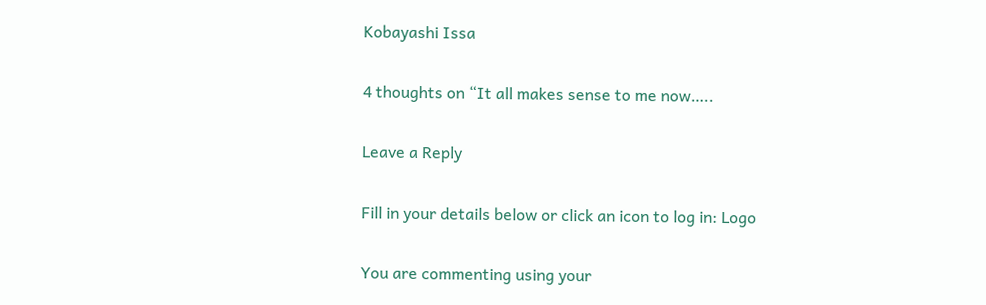Kobayashi Issa

4 thoughts on “It all makes sense to me now…..

Leave a Reply

Fill in your details below or click an icon to log in: Logo

You are commenting using your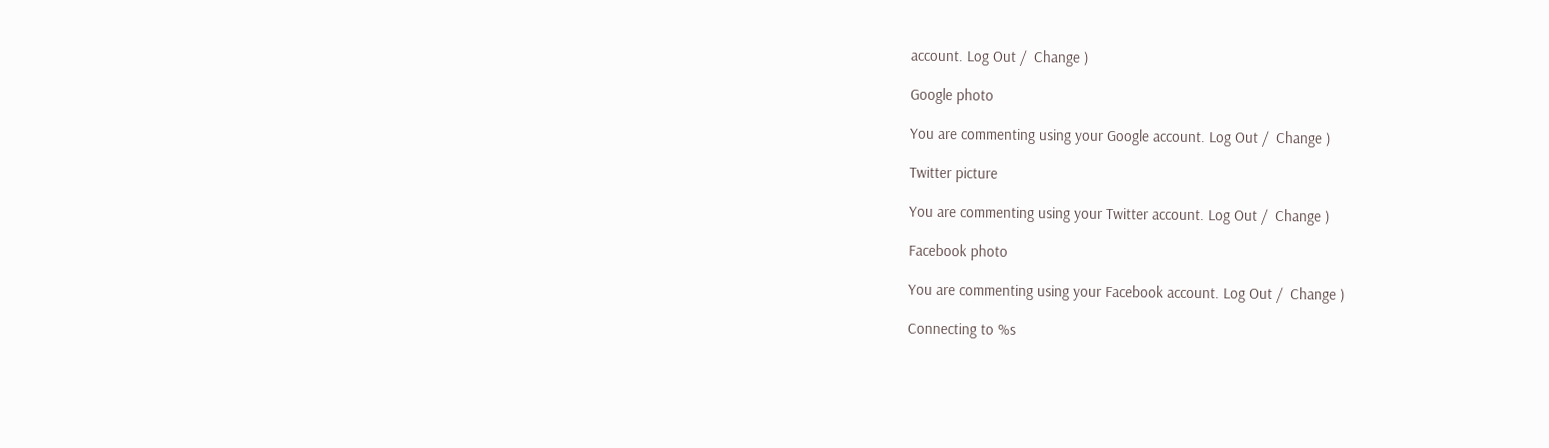account. Log Out /  Change )

Google photo

You are commenting using your Google account. Log Out /  Change )

Twitter picture

You are commenting using your Twitter account. Log Out /  Change )

Facebook photo

You are commenting using your Facebook account. Log Out /  Change )

Connecting to %s